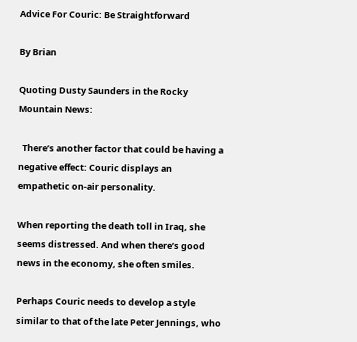Advice For Couric: Be Straightforward

By Brian

Quoting Dusty Saunders in the Rocky Mountain News:

  There’s another factor that could be having a negative effect: Couric displays an empathetic on-air personality.

When reporting the death toll in Iraq, she seems distressed. And when there’s good news in the economy, she often smiles.

Perhaps Couric needs to develop a style similar to that of the late Peter Jennings, who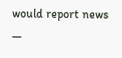would report news —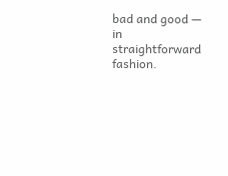bad and good — in straightforward fashion.